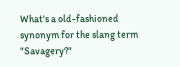What's a old-fashioned synonym for the slang term "Savagery?"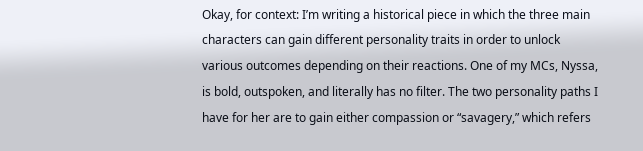Okay, for context: I’m writing a historical piece in which the three main characters can gain different personality traits in order to unlock various outcomes depending on their reactions. One of my MCs, Nyssa, is bold, outspoken, and literally has no filter. The two personality paths I have for her are to gain either compassion or “savagery,” which refers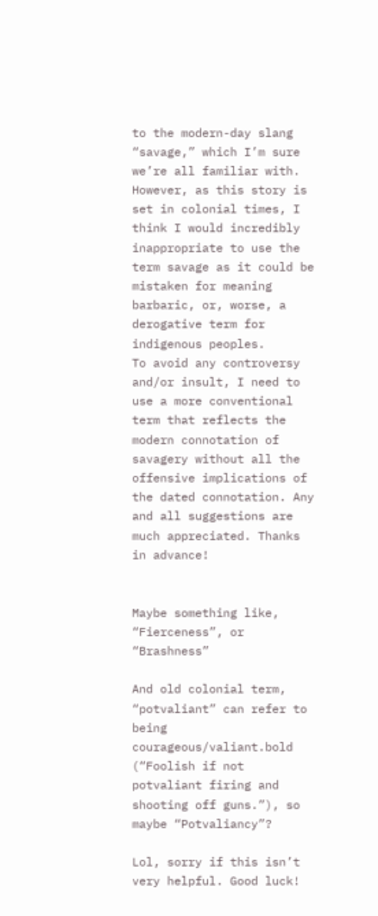to the modern-day slang “savage,” which I’m sure we’re all familiar with. However, as this story is set in colonial times, I think I would incredibly inappropriate to use the term savage as it could be mistaken for meaning barbaric, or, worse, a derogative term for indigenous peoples.
To avoid any controversy and/or insult, I need to use a more conventional term that reflects the modern connotation of savagery without all the offensive implications of the dated connotation. Any and all suggestions are much appreciated. Thanks in advance!


Maybe something like, “Fierceness”, or “Brashness”

And old colonial term, “potvaliant” can refer to being courageous/valiant.bold (“Foolish if not potvaliant firing and shooting off guns.”), so maybe “Potvaliancy”?

Lol, sorry if this isn’t very helpful. Good luck!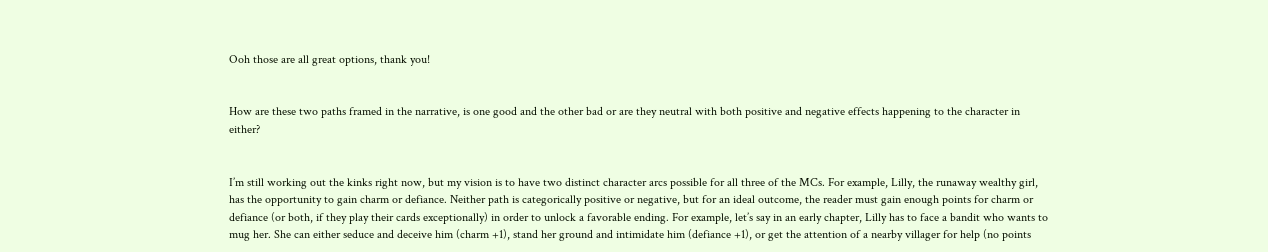Ooh those are all great options, thank you!


How are these two paths framed in the narrative, is one good and the other bad or are they neutral with both positive and negative effects happening to the character in either?


I’m still working out the kinks right now, but my vision is to have two distinct character arcs possible for all three of the MCs. For example, Lilly, the runaway wealthy girl, has the opportunity to gain charm or defiance. Neither path is categorically positive or negative, but for an ideal outcome, the reader must gain enough points for charm or defiance (or both, if they play their cards exceptionally) in order to unlock a favorable ending. For example, let’s say in an early chapter, Lilly has to face a bandit who wants to mug her. She can either seduce and deceive him (charm +1), stand her ground and intimidate him (defiance +1), or get the attention of a nearby villager for help (no points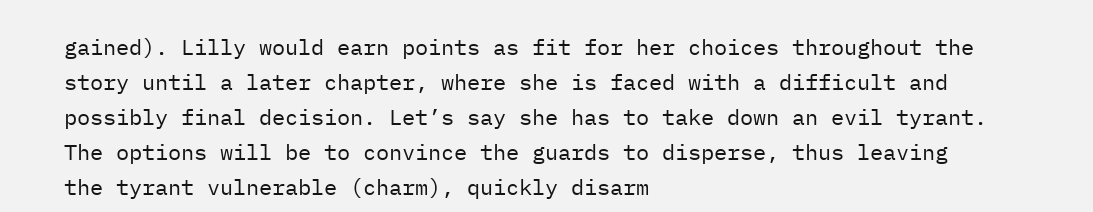gained). Lilly would earn points as fit for her choices throughout the story until a later chapter, where she is faced with a difficult and possibly final decision. Let’s say she has to take down an evil tyrant. The options will be to convince the guards to disperse, thus leaving the tyrant vulnerable (charm), quickly disarm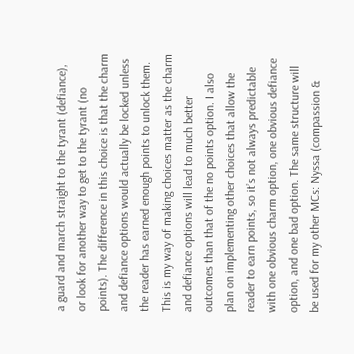a guard and march straight to the tyrant (defiance), or look for another way to get to the tyrant (no points). The difference in this choice is that the charm and defiance options would actually be locked unless the reader has earned enough points to unlock them. This is my way of making choices matter as the charm and defiance options will lead to much better outcomes than that of the no points option. I also plan on implementing other choices that allow the reader to earn points, so it’s not always predictable with one obvious charm option, one obvious defiance option, and one bad option. The same structure will be used for my other MCs: Nyssa (compassion &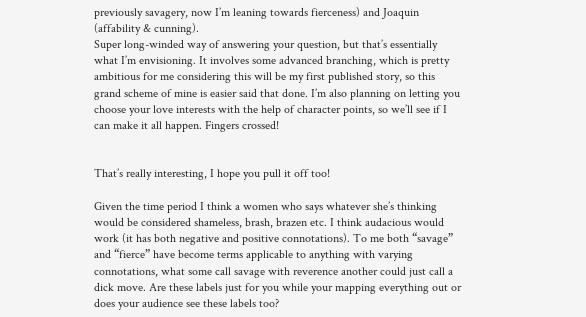previously savagery, now I’m leaning towards fierceness) and Joaquin (affability & cunning).
Super long-winded way of answering your question, but that’s essentially what I’m envisioning. It involves some advanced branching, which is pretty ambitious for me considering this will be my first published story, so this grand scheme of mine is easier said that done. I’m also planning on letting you choose your love interests with the help of character points, so we’ll see if I can make it all happen. Fingers crossed!


That’s really interesting, I hope you pull it off too!

Given the time period I think a women who says whatever she’s thinking would be considered shameless, brash, brazen etc. I think audacious would work (it has both negative and positive connotations). To me both “savage” and “fierce” have become terms applicable to anything with varying connotations, what some call savage with reverence another could just call a dick move. Are these labels just for you while your mapping everything out or does your audience see these labels too?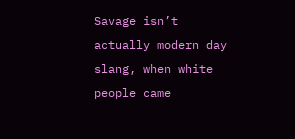Savage isn’t actually modern day slang, when white people came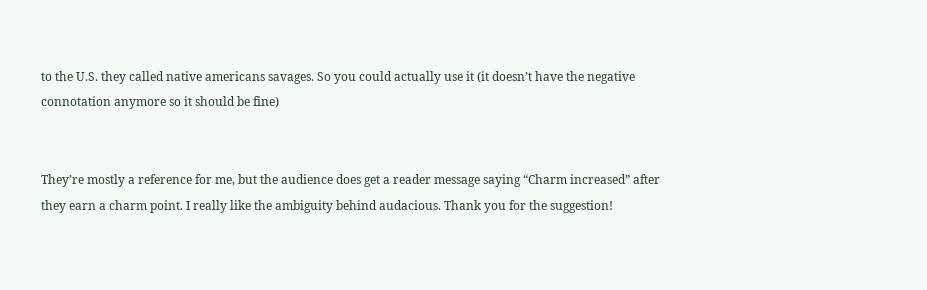to the U.S. they called native americans savages. So you could actually use it (it doesn’t have the negative connotation anymore so it should be fine)


They’re mostly a reference for me, but the audience does get a reader message saying “Charm increased” after they earn a charm point. I really like the ambiguity behind audacious. Thank you for the suggestion!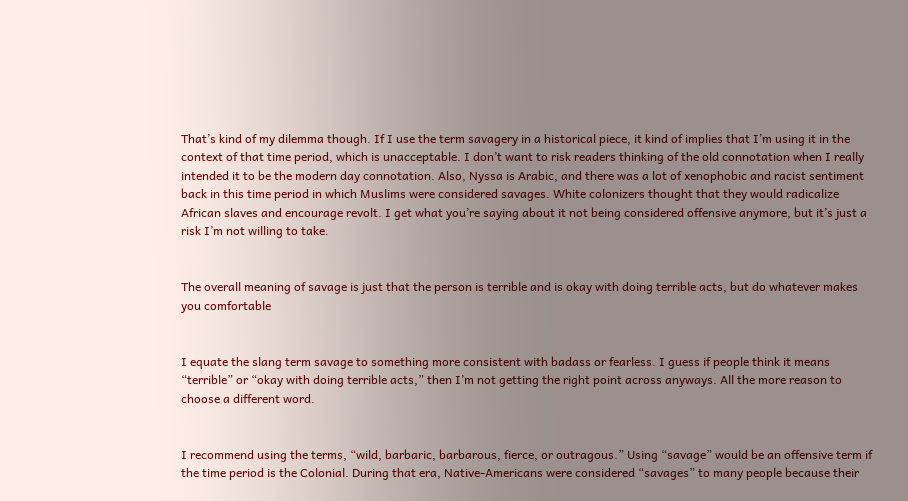That’s kind of my dilemma though. If I use the term savagery in a historical piece, it kind of implies that I’m using it in the context of that time period, which is unacceptable. I don’t want to risk readers thinking of the old connotation when I really intended it to be the modern day connotation. Also, Nyssa is Arabic, and there was a lot of xenophobic and racist sentiment back in this time period in which Muslims were considered savages. White colonizers thought that they would radicalize African slaves and encourage revolt. I get what you’re saying about it not being considered offensive anymore, but it’s just a risk I’m not willing to take.


The overall meaning of savage is just that the person is terrible and is okay with doing terrible acts, but do whatever makes you comfortable


I equate the slang term savage to something more consistent with badass or fearless. I guess if people think it means “terrible” or “okay with doing terrible acts,” then I’m not getting the right point across anyways. All the more reason to choose a different word.


I recommend using the terms, “wild, barbaric, barbarous, fierce, or outragous.” Using “savage” would be an offensive term if the time period is the Colonial. During that era, Native-Americans were considered “savages” to many people because their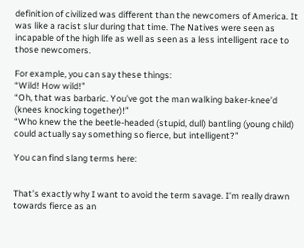definition of civilized was different than the newcomers of America. It was like a racist slur during that time. The Natives were seen as incapable of the high life as well as seen as a less intelligent race to those newcomers.

For example, you can say these things:
“Wild! How wild!”
“Oh, that was barbaric. You’ve got the man walking baker-knee’d (knees knocking together)!”
“Who knew the the beetle-headed (stupid, dull) bantling (young child) could actually say something so fierce, but intelligent?”

You can find slang terms here:


That’s exactly why I want to avoid the term savage. I’m really drawn towards fierce as an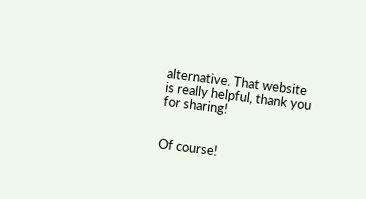alternative. That website is really helpful, thank you for sharing!


Of course!